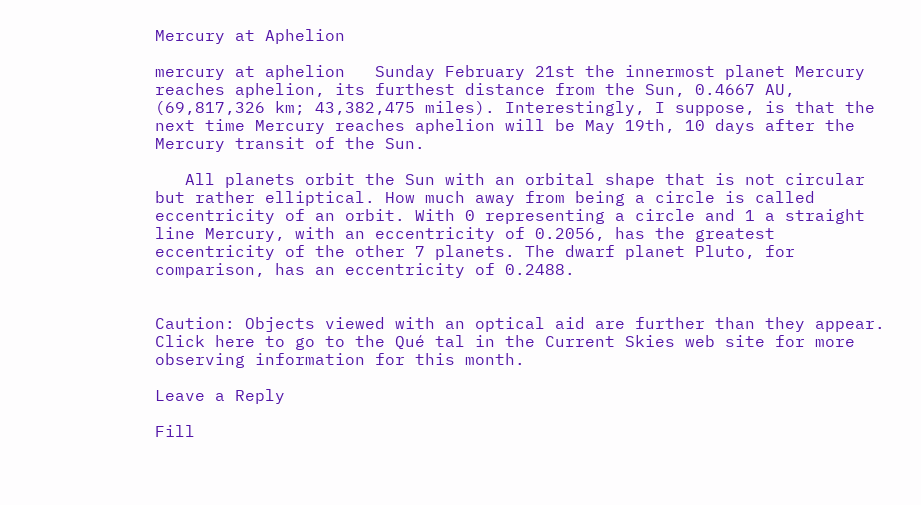Mercury at Aphelion

mercury at aphelion   Sunday February 21st the innermost planet Mercury reaches aphelion, its furthest distance from the Sun, 0.4667 AU, (69,817,326 km; 43,382,475 miles). Interestingly, I suppose, is that the next time Mercury reaches aphelion will be May 19th, 10 days after the Mercury transit of the Sun.

   All planets orbit the Sun with an orbital shape that is not circular but rather elliptical. How much away from being a circle is called eccentricity of an orbit. With 0 representing a circle and 1 a straight line Mercury, with an eccentricity of 0.2056, has the greatest eccentricity of the other 7 planets. The dwarf planet Pluto, for comparison, has an eccentricity of 0.2488.


Caution: Objects viewed with an optical aid are further than they appear.
Click here to go to the Qué tal in the Current Skies web site for more observing information for this month.

Leave a Reply

Fill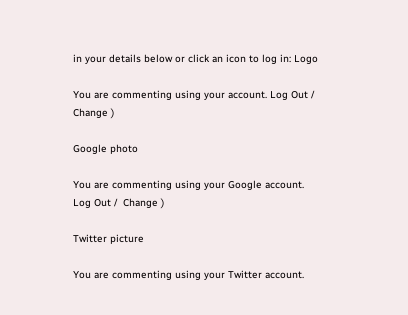in your details below or click an icon to log in: Logo

You are commenting using your account. Log Out /  Change )

Google photo

You are commenting using your Google account. Log Out /  Change )

Twitter picture

You are commenting using your Twitter account.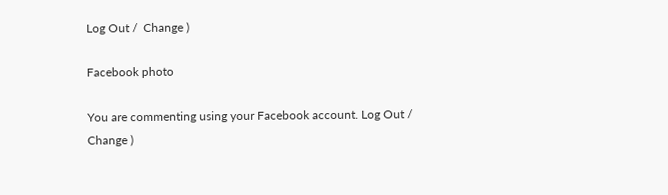Log Out /  Change )

Facebook photo

You are commenting using your Facebook account. Log Out /  Change )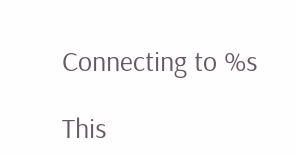Connecting to %s

This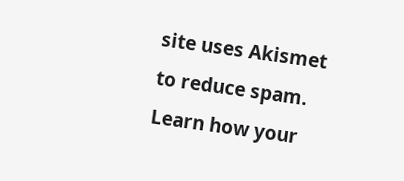site uses Akismet to reduce spam. Learn how your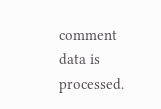comment data is processed.